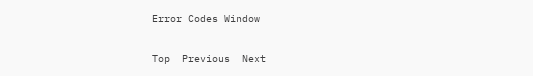Error Codes Window

Top  Previous  Next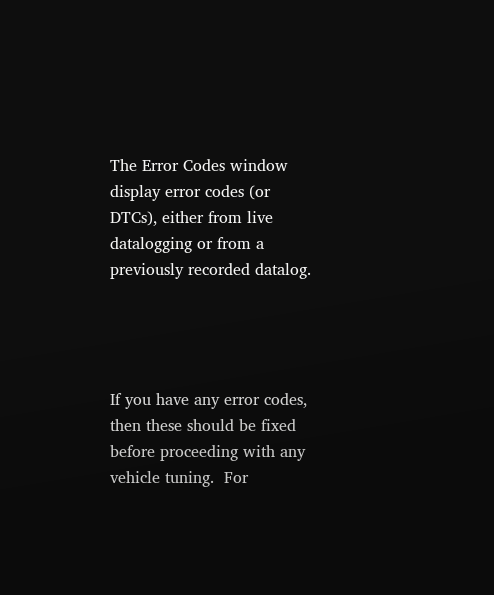The Error Codes window display error codes (or DTCs), either from live datalogging or from a previously recorded datalog.




If you have any error codes, then these should be fixed before proceeding with any vehicle tuning.  For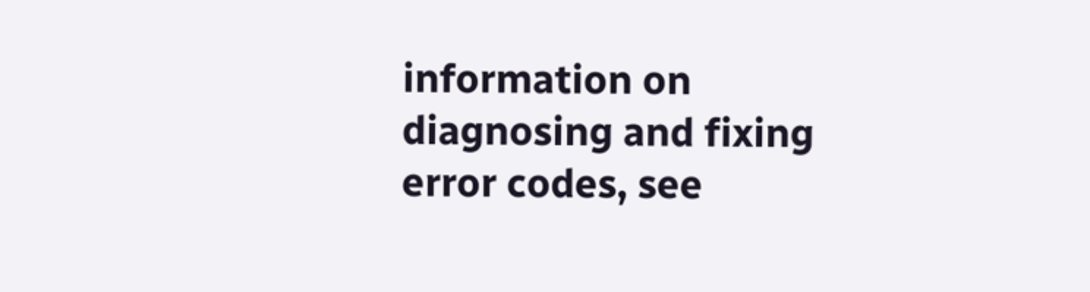information on diagnosing and fixing error codes, see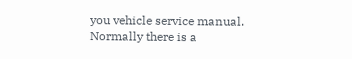you vehicle service manual.  Normally there is a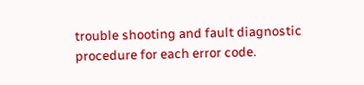trouble shooting and fault diagnostic procedure for each error code.